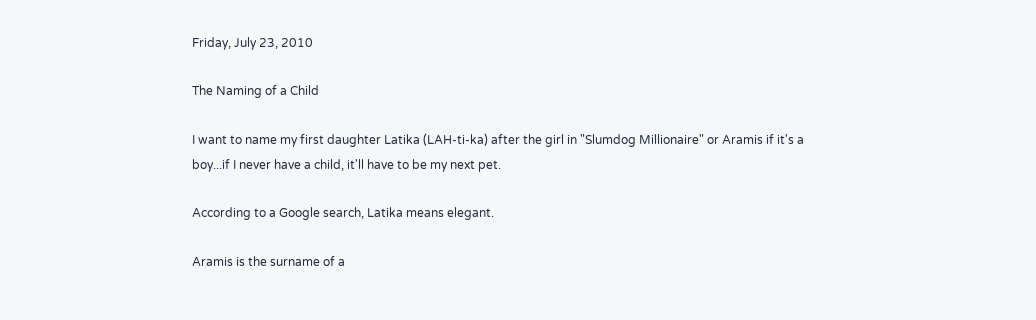Friday, July 23, 2010

The Naming of a Child

I want to name my first daughter Latika (LAH-ti-ka) after the girl in "Slumdog Millionaire" or Aramis if it's a boy...if I never have a child, it'll have to be my next pet.

According to a Google search, Latika means elegant.

Aramis is the surname of a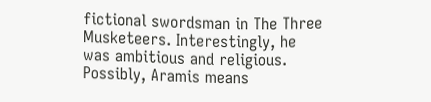fictional swordsman in The Three Musketeers. Interestingly, he was ambitious and religious. Possibly, Aramis means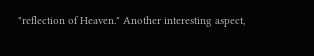"reflection of Heaven." Another interesting aspect,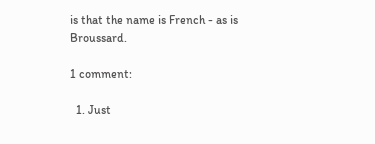is that the name is French - as is Broussard.

1 comment:

  1. Just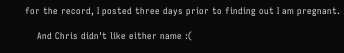for the record, I posted three days prior to finding out I am pregnant.

    And Chris didn't like either name :(